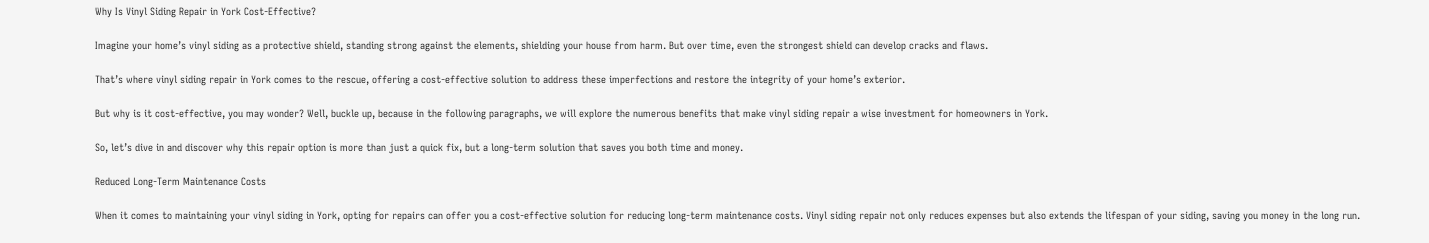Why Is Vinyl Siding Repair in York Cost-Effective?

Imagine your home’s vinyl siding as a protective shield, standing strong against the elements, shielding your house from harm. But over time, even the strongest shield can develop cracks and flaws.

That’s where vinyl siding repair in York comes to the rescue, offering a cost-effective solution to address these imperfections and restore the integrity of your home’s exterior.

But why is it cost-effective, you may wonder? Well, buckle up, because in the following paragraphs, we will explore the numerous benefits that make vinyl siding repair a wise investment for homeowners in York.

So, let’s dive in and discover why this repair option is more than just a quick fix, but a long-term solution that saves you both time and money.

Reduced Long-Term Maintenance Costs

When it comes to maintaining your vinyl siding in York, opting for repairs can offer you a cost-effective solution for reducing long-term maintenance costs. Vinyl siding repair not only reduces expenses but also extends the lifespan of your siding, saving you money in the long run.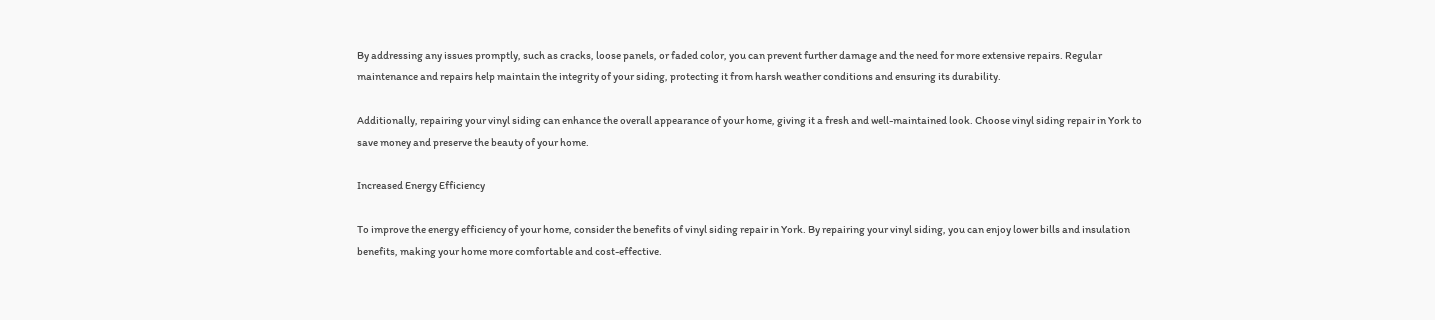By addressing any issues promptly, such as cracks, loose panels, or faded color, you can prevent further damage and the need for more extensive repairs. Regular maintenance and repairs help maintain the integrity of your siding, protecting it from harsh weather conditions and ensuring its durability.

Additionally, repairing your vinyl siding can enhance the overall appearance of your home, giving it a fresh and well-maintained look. Choose vinyl siding repair in York to save money and preserve the beauty of your home.

Increased Energy Efficiency

To improve the energy efficiency of your home, consider the benefits of vinyl siding repair in York. By repairing your vinyl siding, you can enjoy lower bills and insulation benefits, making your home more comfortable and cost-effective.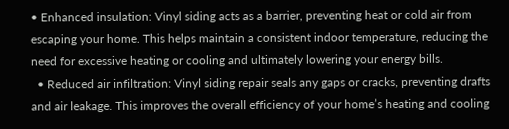• Enhanced insulation: Vinyl siding acts as a barrier, preventing heat or cold air from escaping your home. This helps maintain a consistent indoor temperature, reducing the need for excessive heating or cooling and ultimately lowering your energy bills.
  • Reduced air infiltration: Vinyl siding repair seals any gaps or cracks, preventing drafts and air leakage. This improves the overall efficiency of your home’s heating and cooling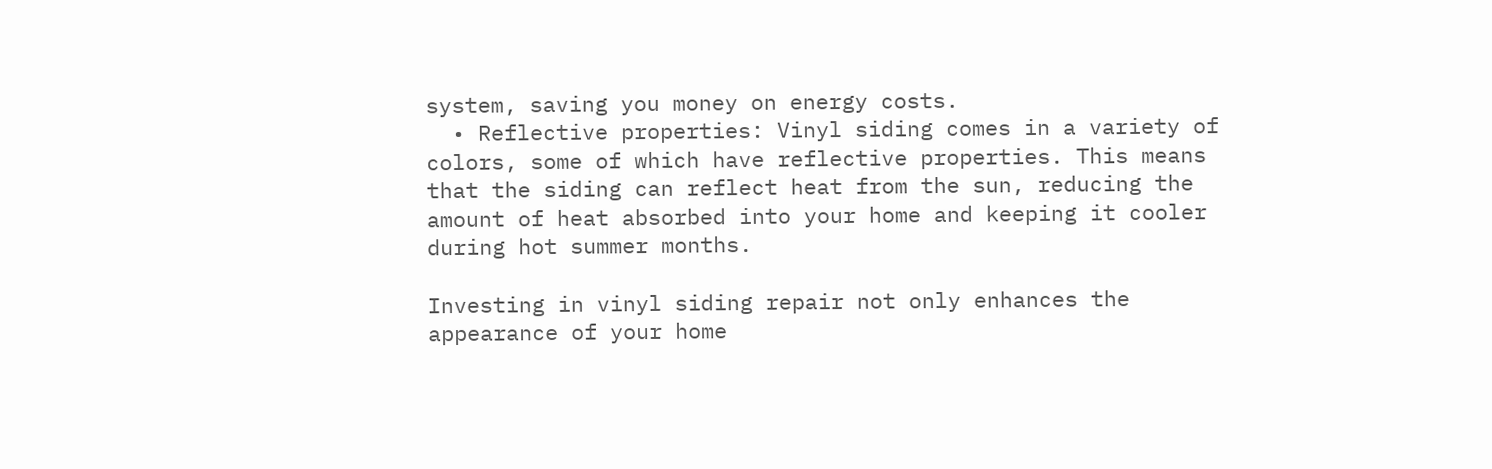system, saving you money on energy costs.
  • Reflective properties: Vinyl siding comes in a variety of colors, some of which have reflective properties. This means that the siding can reflect heat from the sun, reducing the amount of heat absorbed into your home and keeping it cooler during hot summer months.

Investing in vinyl siding repair not only enhances the appearance of your home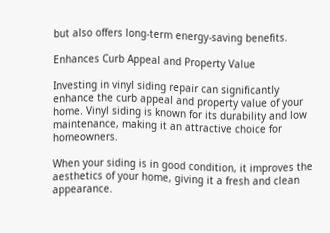but also offers long-term energy-saving benefits.

Enhances Curb Appeal and Property Value

Investing in vinyl siding repair can significantly enhance the curb appeal and property value of your home. Vinyl siding is known for its durability and low maintenance, making it an attractive choice for homeowners.

When your siding is in good condition, it improves the aesthetics of your home, giving it a fresh and clean appearance.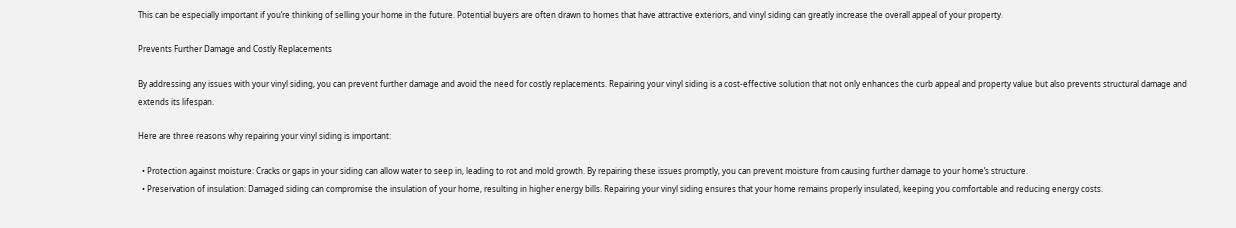This can be especially important if you’re thinking of selling your home in the future. Potential buyers are often drawn to homes that have attractive exteriors, and vinyl siding can greatly increase the overall appeal of your property.

Prevents Further Damage and Costly Replacements

By addressing any issues with your vinyl siding, you can prevent further damage and avoid the need for costly replacements. Repairing your vinyl siding is a cost-effective solution that not only enhances the curb appeal and property value but also prevents structural damage and extends its lifespan.

Here are three reasons why repairing your vinyl siding is important:

  • Protection against moisture: Cracks or gaps in your siding can allow water to seep in, leading to rot and mold growth. By repairing these issues promptly, you can prevent moisture from causing further damage to your home’s structure.
  • Preservation of insulation: Damaged siding can compromise the insulation of your home, resulting in higher energy bills. Repairing your vinyl siding ensures that your home remains properly insulated, keeping you comfortable and reducing energy costs.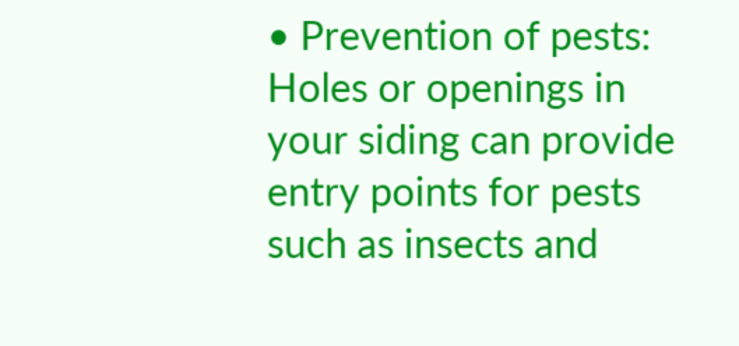• Prevention of pests: Holes or openings in your siding can provide entry points for pests such as insects and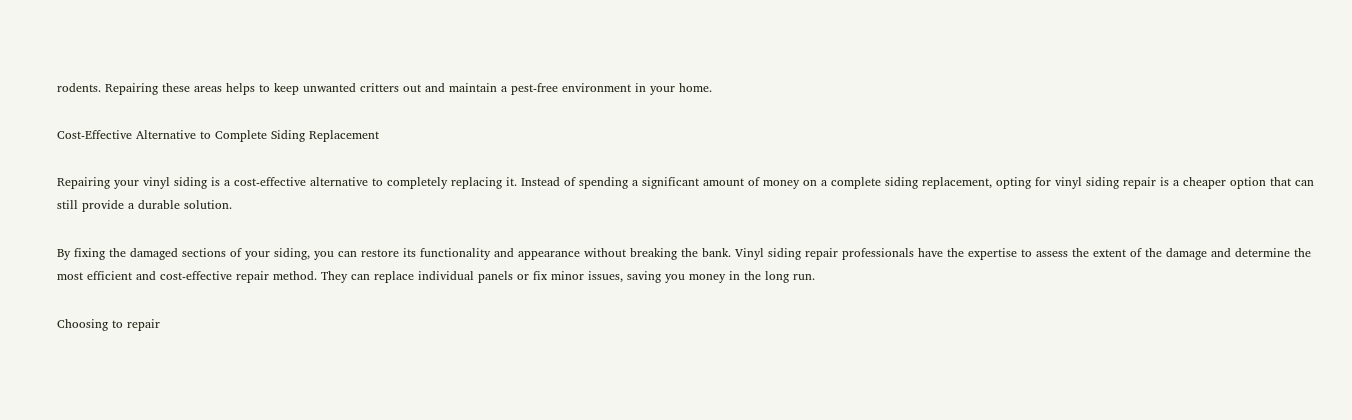rodents. Repairing these areas helps to keep unwanted critters out and maintain a pest-free environment in your home.

Cost-Effective Alternative to Complete Siding Replacement

Repairing your vinyl siding is a cost-effective alternative to completely replacing it. Instead of spending a significant amount of money on a complete siding replacement, opting for vinyl siding repair is a cheaper option that can still provide a durable solution.

By fixing the damaged sections of your siding, you can restore its functionality and appearance without breaking the bank. Vinyl siding repair professionals have the expertise to assess the extent of the damage and determine the most efficient and cost-effective repair method. They can replace individual panels or fix minor issues, saving you money in the long run.

Choosing to repair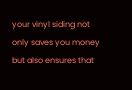your vinyl siding not only saves you money but also ensures that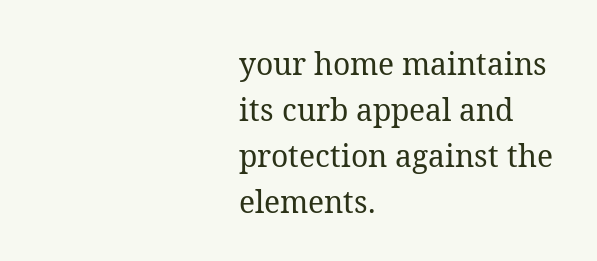your home maintains its curb appeal and protection against the elements.